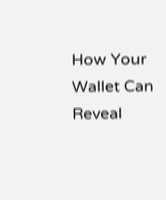How Your Wallet Can Reveal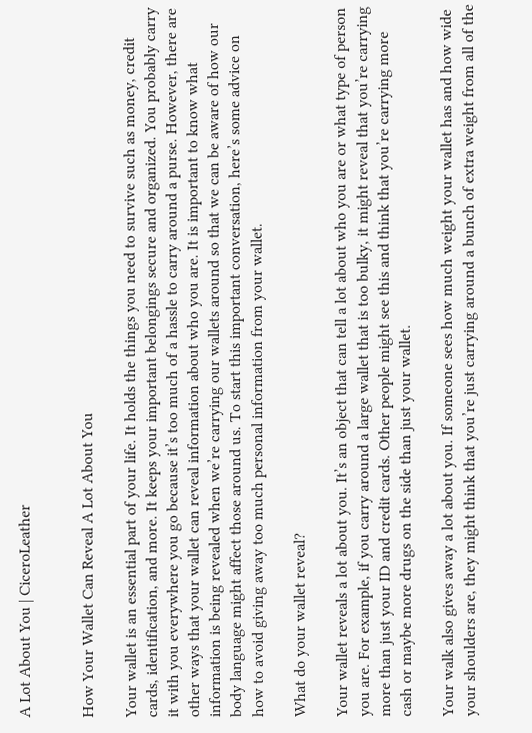A Lot About You | CiceroLeather


How Your Wallet Can Reveal A Lot About You

Your wallet is an essential part of your life. It holds the things you need to survive such as money, credit cards, identification, and more. It keeps your important belongings secure and organized. You probably carry it with you everywhere you go because it’s too much of a hassle to carry around a purse. However, there are other ways that your wallet can reveal information about who you are. It is important to know what information is being revealed when we’re carrying our wallets around so that we can be aware of how our body language might affect those around us. To start this important conversation, here’s some advice on how to avoid giving away too much personal information from your wallet.

What do your wallet reveal?

Your wallet reveals a lot about you. It’s an object that can tell a lot about who you are or what type of person you are. For example, if you carry around a large wallet that is too bulky, it might reveal that you’re carrying more than just your ID and credit cards. Other people might see this and think that you’re carrying more cash or maybe more drugs on the side than just your wallet.

Your walk also gives away a lot about you. If someone sees how much weight your wallet has and how wide your shoulders are, they might think that you’re just carrying around a bunch of extra weight from all of the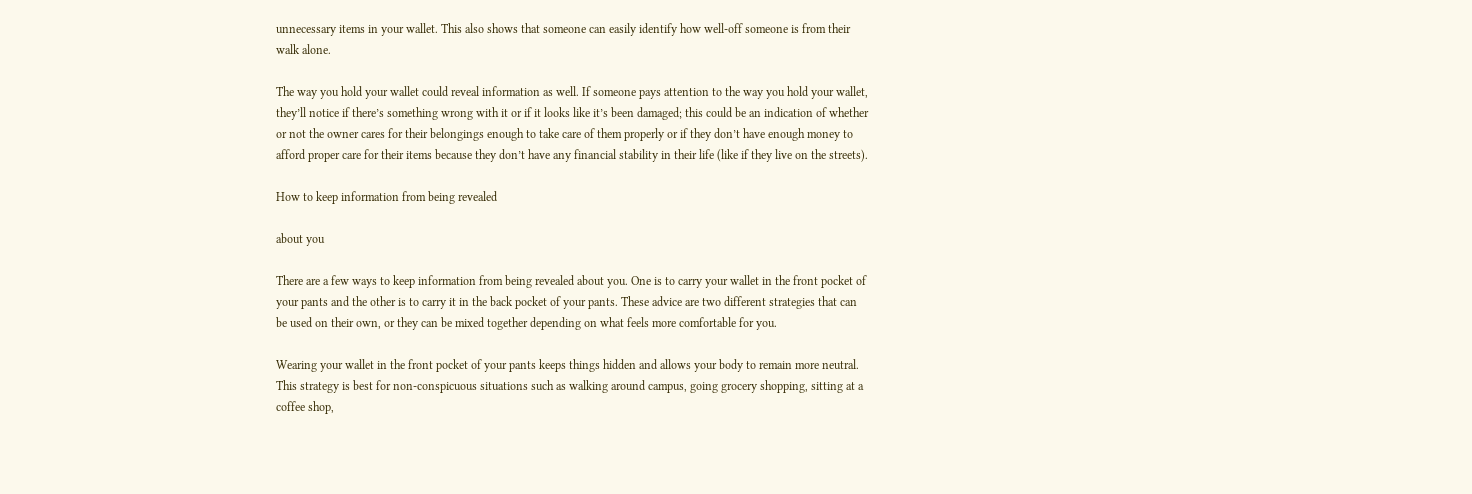unnecessary items in your wallet. This also shows that someone can easily identify how well-off someone is from their walk alone.

The way you hold your wallet could reveal information as well. If someone pays attention to the way you hold your wallet, they’ll notice if there’s something wrong with it or if it looks like it’s been damaged; this could be an indication of whether or not the owner cares for their belongings enough to take care of them properly or if they don’t have enough money to afford proper care for their items because they don’t have any financial stability in their life (like if they live on the streets).

How to keep information from being revealed

about you

There are a few ways to keep information from being revealed about you. One is to carry your wallet in the front pocket of your pants and the other is to carry it in the back pocket of your pants. These advice are two different strategies that can be used on their own, or they can be mixed together depending on what feels more comfortable for you.

Wearing your wallet in the front pocket of your pants keeps things hidden and allows your body to remain more neutral. This strategy is best for non-conspicuous situations such as walking around campus, going grocery shopping, sitting at a coffee shop,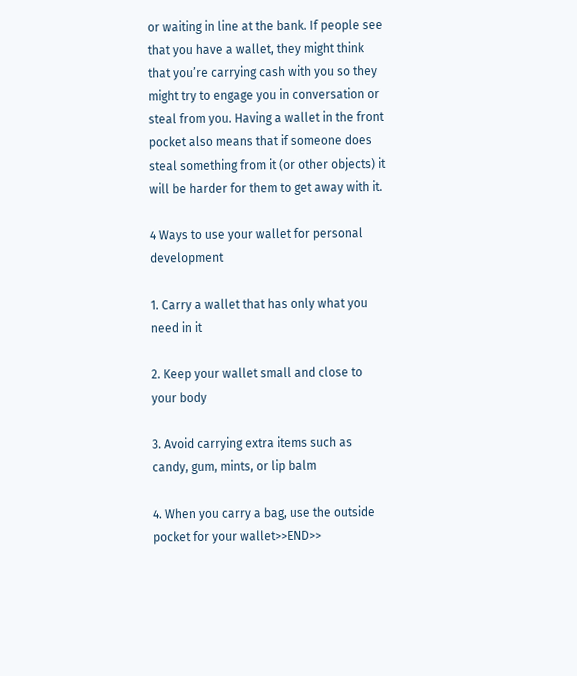or waiting in line at the bank. If people see that you have a wallet, they might think that you’re carrying cash with you so they might try to engage you in conversation or steal from you. Having a wallet in the front pocket also means that if someone does steal something from it (or other objects) it will be harder for them to get away with it.

4 Ways to use your wallet for personal development

1. Carry a wallet that has only what you need in it

2. Keep your wallet small and close to your body

3. Avoid carrying extra items such as candy, gum, mints, or lip balm

4. When you carry a bag, use the outside pocket for your wallet>>END>>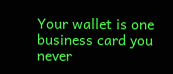Your wallet is one business card you never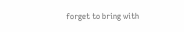forget to bring with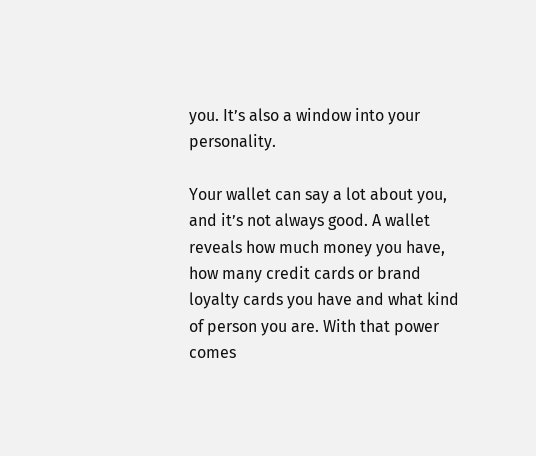you. It’s also a window into your personality.

Your wallet can say a lot about you, and it’s not always good. A wallet reveals how much money you have, how many credit cards or brand loyalty cards you have and what kind of person you are. With that power comes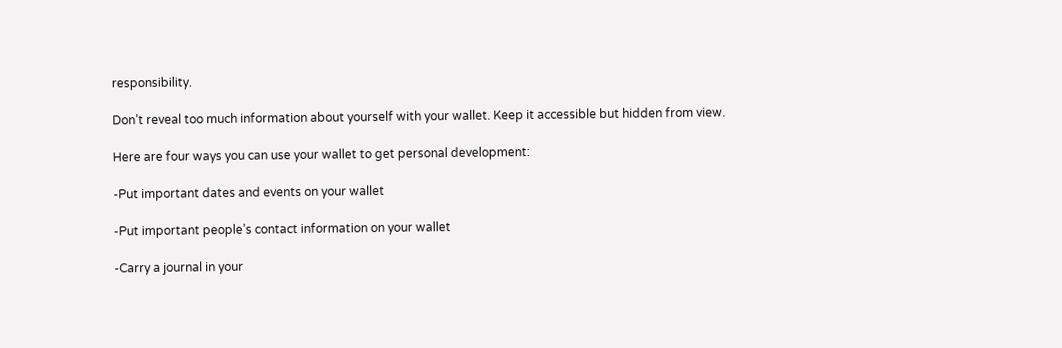responsibility.

Don’t reveal too much information about yourself with your wallet. Keep it accessible but hidden from view.

Here are four ways you can use your wallet to get personal development:

-Put important dates and events on your wallet

-Put important people’s contact information on your wallet

-Carry a journal in your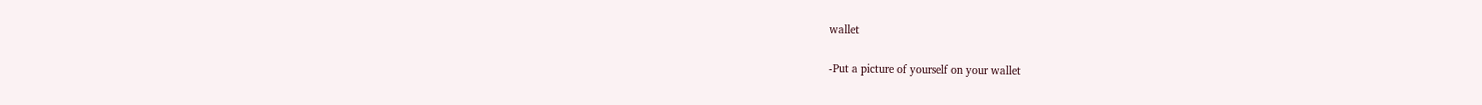wallet

-Put a picture of yourself on your wallet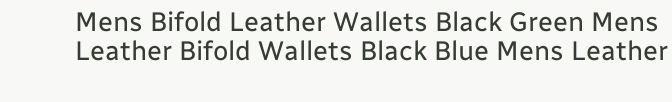Mens Bifold Leather Wallets Black Green Mens Leather Bifold Wallets Black Blue Mens Leather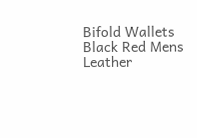Bifold Wallets Black Red Mens Leather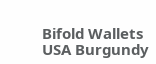Bifold Wallets USA Burgundy